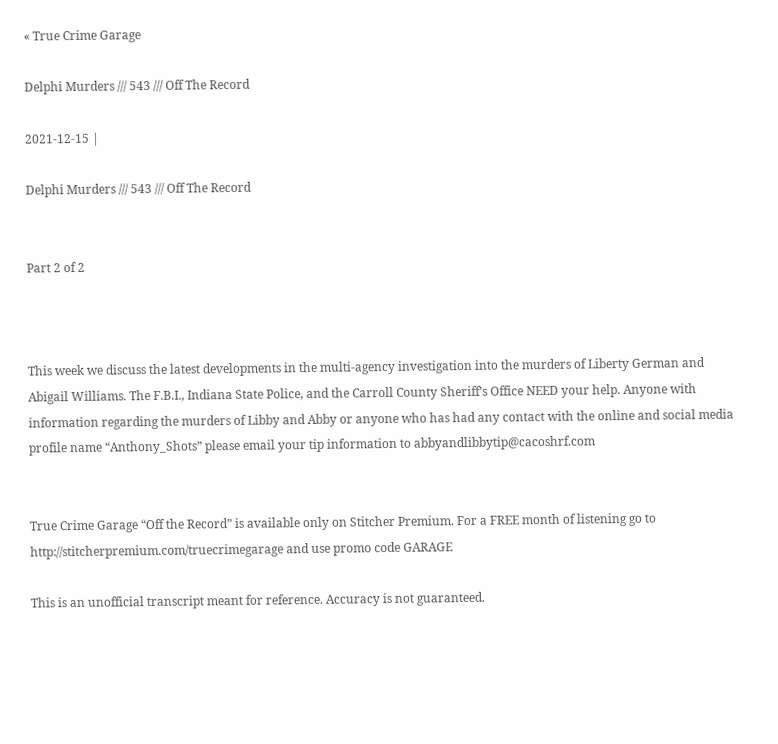« True Crime Garage

Delphi Murders /// 543 /// Off The Record

2021-12-15 |

Delphi Murders /// 543 /// Off The Record


Part 2 of 2



This week we discuss the latest developments in the multi-agency investigation into the murders of Liberty German and Abigail Williams. The F.B.I., Indiana State Police, and the Carroll County Sheriff’s Office NEED your help. Anyone with information regarding the murders of Libby and Abby or anyone who has had any contact with the online and social media profile name “Anthony_Shots” please email your tip information to abbyandlibbytip@cacoshrf.com


True Crime Garage “Off the Record” is available only on Stitcher Premium. For a FREE month of listening go to http://stitcherpremium.com/truecrimegarage and use promo code GARAGE

This is an unofficial transcript meant for reference. Accuracy is not guaranteed.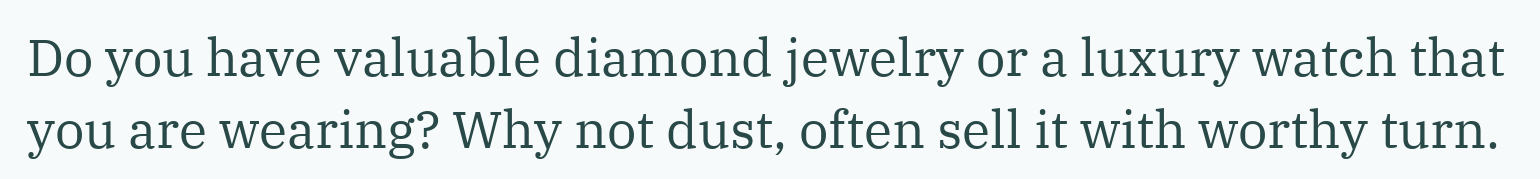Do you have valuable diamond jewelry or a luxury watch that you are wearing? Why not dust, often sell it with worthy turn.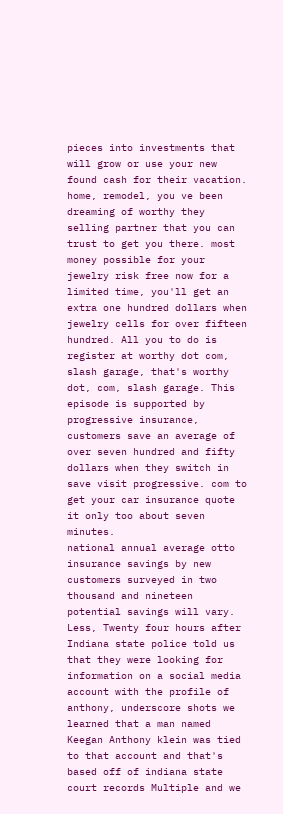pieces into investments that will grow or use your new found cash for their vacation. home, remodel, you ve been dreaming of worthy they selling partner that you can trust to get you there. most money possible for your jewelry risk free now for a limited time, you'll get an extra one hundred dollars when jewelry cells for over fifteen hundred. All you to do is register at worthy dot com, slash garage, that's worthy dot, com, slash garage. This episode is supported by progressive insurance, customers save an average of over seven hundred and fifty dollars when they switch in save visit progressive. com to get your car insurance quote it only too about seven minutes.
national annual average otto insurance savings by new customers surveyed in two thousand and nineteen potential savings will vary. Less, Twenty four hours after Indiana state police told us that they were looking for information on a social media account with the profile of anthony, underscore shots we learned that a man named Keegan Anthony klein was tied to that account and that's based off of indiana state court records Multiple and we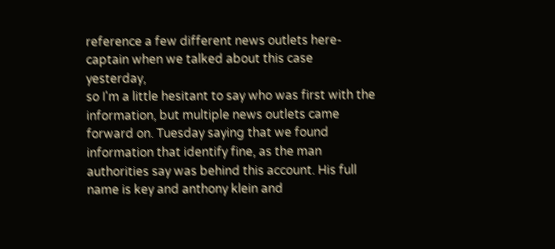reference a few different news outlets here- captain when we talked about this case yesterday,
so I'm a little hesitant to say who was first with the information, but multiple news outlets came forward on. Tuesday saying that we found information that identify fine, as the man authorities say was behind this account. His full name is key and anthony klein and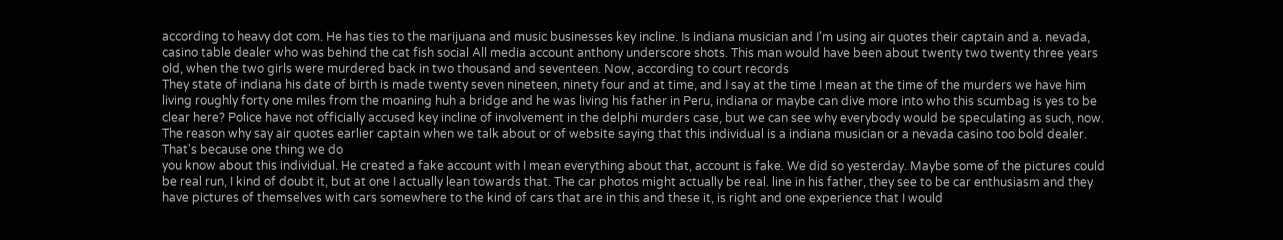according to heavy dot com. He has ties to the marijuana and music businesses key incline. Is indiana musician and I'm using air quotes their captain and a. nevada, casino table dealer who was behind the cat fish social All media account anthony underscore shots. This man would have been about twenty two twenty three years old, when the two girls were murdered back in two thousand and seventeen. Now, according to court records
They state of indiana his date of birth is made twenty seven nineteen, ninety four and at time, and I say at the time I mean at the time of the murders we have him living roughly forty one miles from the moaning huh a bridge and he was living his father in Peru, indiana or maybe can dive more into who this scumbag is yes to be clear here? Police have not officially accused key incline of involvement in the delphi murders case, but we can see why everybody would be speculating as such, now. The reason why say air quotes earlier captain when we talk about or of website saying that this individual is a indiana musician or a nevada casino too bold dealer. That's because one thing we do
you know about this individual. He created a fake account with I mean everything about that, account is fake. We did so yesterday. Maybe some of the pictures could be real run, I kind of doubt it, but at one I actually lean towards that. The car photos might actually be real. line in his father, they see to be car enthusiasm and they have pictures of themselves with cars somewhere to the kind of cars that are in this and these it, is right and one experience that I would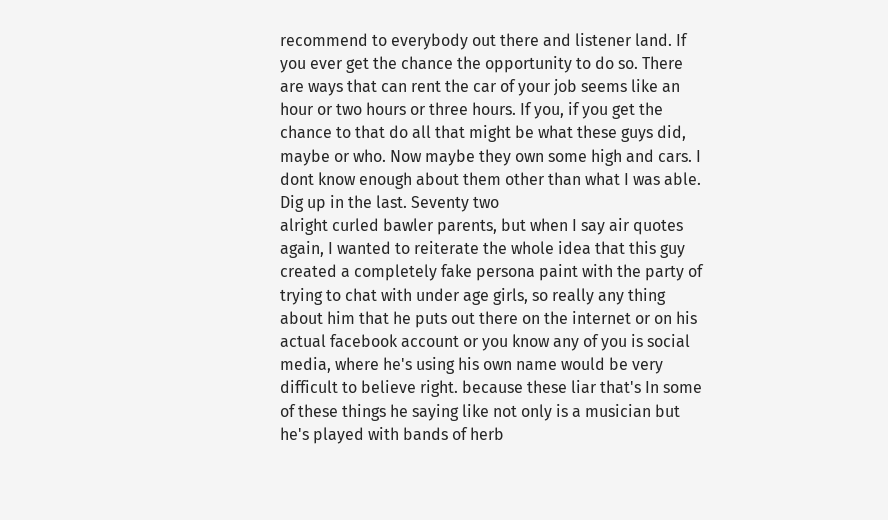recommend to everybody out there and listener land. If you ever get the chance the opportunity to do so. There are ways that can rent the car of your job seems like an hour or two hours or three hours. If you, if you get the chance to that do all that might be what these guys did, maybe or who. Now maybe they own some high and cars. I dont know enough about them other than what I was able. Dig up in the last. Seventy two
alright curled bawler parents, but when I say air quotes again, I wanted to reiterate the whole idea that this guy created a completely fake persona paint with the party of trying to chat with under age girls, so really any thing about him that he puts out there on the internet or on his actual facebook account or you know any of you is social media, where he's using his own name would be very difficult to believe right. because these liar that's In some of these things he saying like not only is a musician but he's played with bands of herb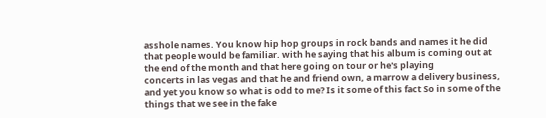asshole names. You know hip hop groups in rock bands and names it he did that people would be familiar. with he saying that his album is coming out at the end of the month and that here going on tour or he's playing
concerts in las vegas and that he and friend own, a marrow a delivery business, and yet you know so what is odd to me? Is it some of this fact So in some of the things that we see in the fake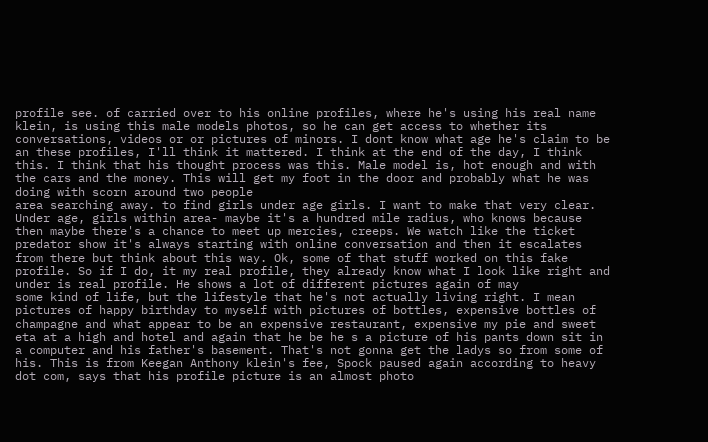profile see. of carried over to his online profiles, where he's using his real name klein, is using this male models photos, so he can get access to whether its conversations, videos or or pictures of minors. I dont know what age he's claim to be an these profiles, I'll think it mattered. I think at the end of the day, I think this. I think that his thought process was this. Male model is, hot enough and with the cars and the money. This will get my foot in the door and probably what he was doing with scorn around two people
area searching away. to find girls under age girls. I want to make that very clear. Under age, girls within area- maybe it's a hundred mile radius, who knows because then maybe there's a chance to meet up mercies, creeps. We watch like the ticket predator show it's always starting with online conversation and then it escalates from there but think about this way. Ok, some of that stuff worked on this fake profile. So if I do, it my real profile, they already know what I look like right and under is real profile. He shows a lot of different pictures again of may
some kind of life, but the lifestyle that he's not actually living right. I mean pictures of happy birthday to myself with pictures of bottles, expensive bottles of champagne and what appear to be an expensive restaurant, expensive my pie and sweet eta at a high and hotel and again that he be he s a picture of his pants down sit in a computer and his father's basement. That's not gonna get the ladys so from some of his. This is from Keegan Anthony klein's fee, Spock paused again according to heavy dot com, says that his profile picture is an almost photo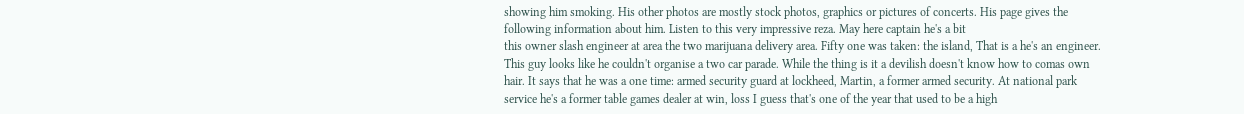showing him smoking. His other photos are mostly stock photos, graphics or pictures of concerts. His page gives the following information about him. Listen to this very impressive reza. May here captain he's a bit
this owner slash engineer at area the two marijuana delivery area. Fifty one was taken: the island, That is a he's an engineer. This guy looks like he couldn't organise a two car parade. While the thing is it a devilish doesn't know how to comas own hair. It says that he was a one time: armed security guard at lockheed, Martin, a former armed security. At national park service he's a former table games dealer at win, loss I guess that's one of the year that used to be a high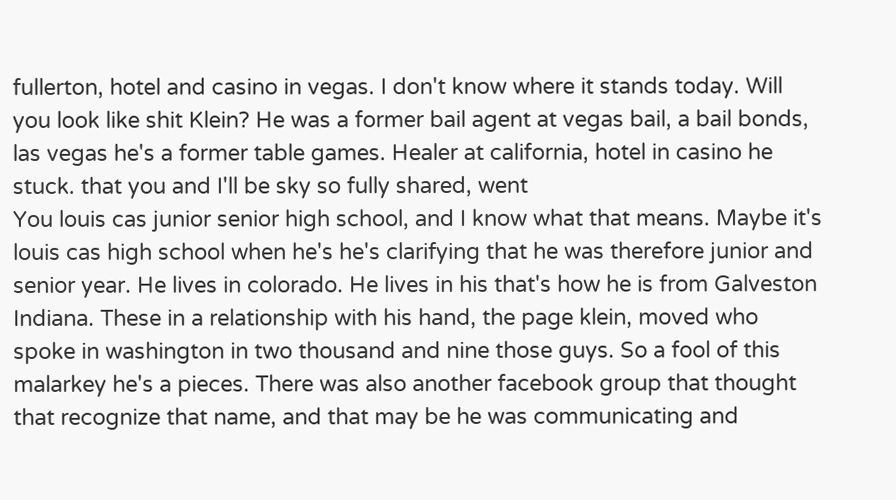fullerton, hotel and casino in vegas. I don't know where it stands today. Will you look like shit Klein? He was a former bail agent at vegas bail, a bail bonds, las vegas he's a former table games. Healer at california, hotel in casino he stuck. that you and I'll be sky so fully shared, went
You louis cas junior senior high school, and I know what that means. Maybe it's louis cas high school when he's he's clarifying that he was therefore junior and senior year. He lives in colorado. He lives in his that's how he is from Galveston Indiana. These in a relationship with his hand, the page klein, moved who spoke in washington in two thousand and nine those guys. So a fool of this malarkey he's a pieces. There was also another facebook group that thought that recognize that name, and that may be he was communicating and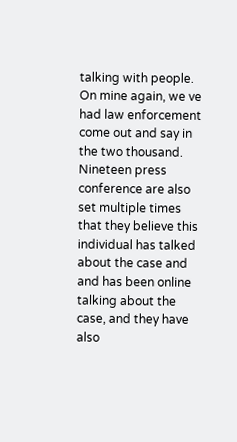talking with people.
On mine again, we ve had law enforcement come out and say in the two thousand. Nineteen press conference are also set multiple times that they believe this individual has talked about the case and and has been online talking about the case, and they have also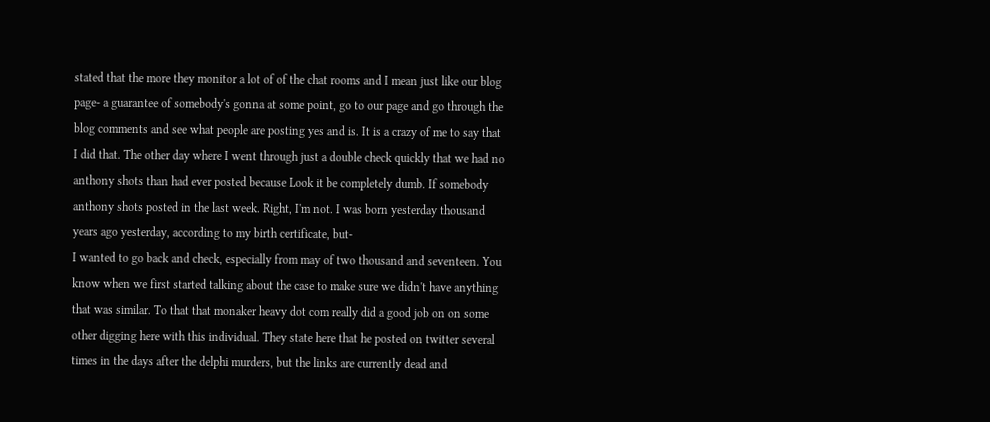stated that the more they monitor a lot of of the chat rooms and I mean just like our blog page- a guarantee of somebody's gonna at some point, go to our page and go through the blog comments and see what people are posting yes and is. It is a crazy of me to say that I did that. The other day where I went through just a double check quickly that we had no anthony shots than had ever posted because Look it be completely dumb. If somebody anthony shots posted in the last week. Right, I'm not. I was born yesterday thousand years ago yesterday, according to my birth certificate, but-
I wanted to go back and check, especially from may of two thousand and seventeen. You know when we first started talking about the case to make sure we didn't have anything that was similar. To that that monaker heavy dot com really did a good job on on some other digging here with this individual. They state here that he posted on twitter several times in the days after the delphi murders, but the links are currently dead and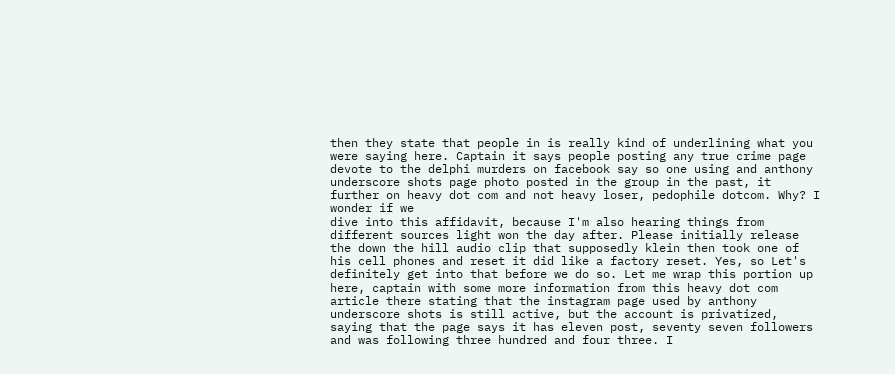then they state that people in is really kind of underlining what you were saying here. Captain it says people posting any true crime page devote to the delphi murders on facebook say so one using and anthony underscore shots page photo posted in the group in the past, it further on heavy dot com and not heavy loser, pedophile dotcom. Why? I wonder if we
dive into this affidavit, because I'm also hearing things from different sources light won the day after. Please initially release the down the hill audio clip that supposedly klein then took one of his cell phones and reset it did like a factory reset. Yes, so Let's definitely get into that before we do so. Let me wrap this portion up here, captain with some more information from this heavy dot com article there stating that the instagram page used by anthony underscore shots is still active, but the account is privatized, saying that the page says it has eleven post, seventy seven followers and was following three hundred and four three. I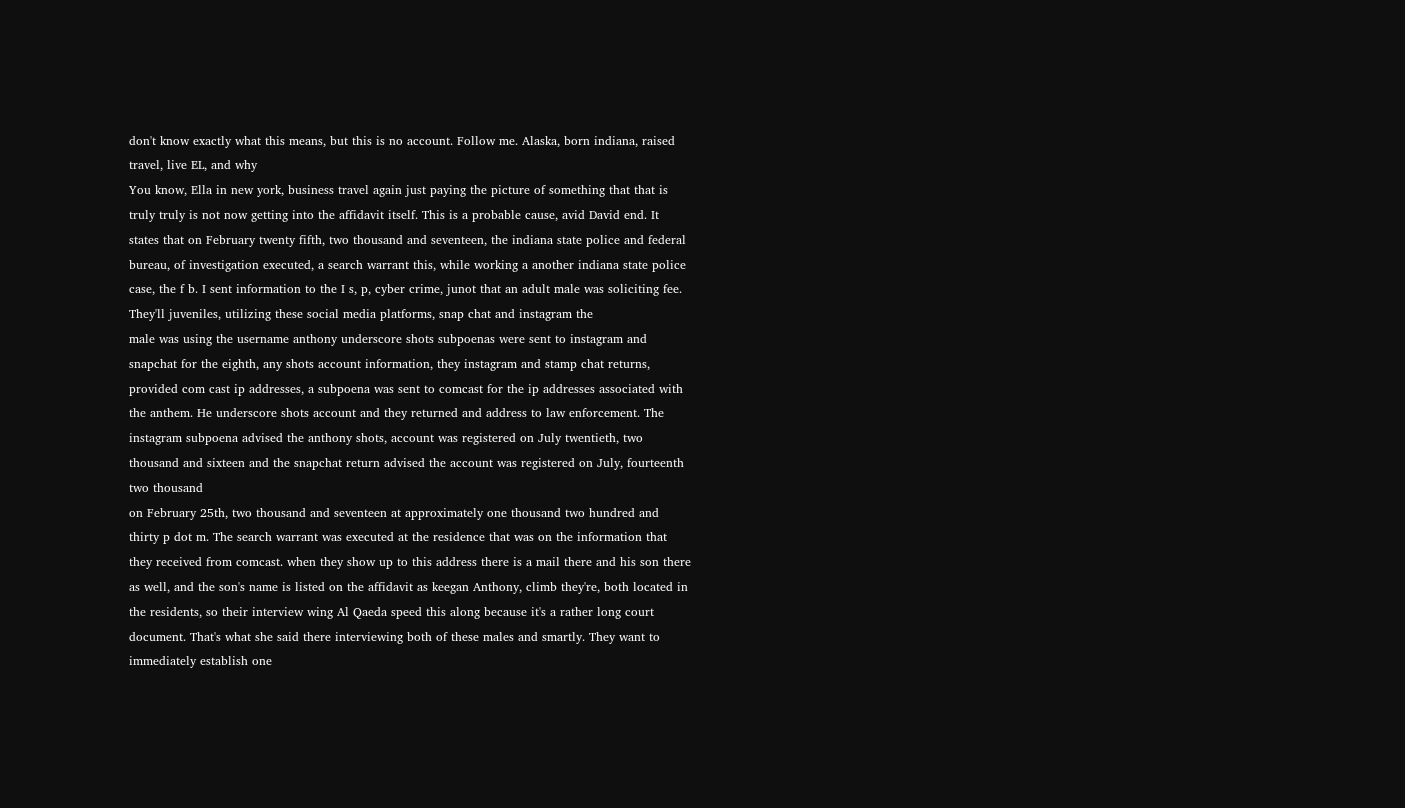don't know exactly what this means, but this is no account. Follow me. Alaska, born indiana, raised travel, live EL, and why
You know, Ella in new york, business travel again just paying the picture of something that that is truly truly is not now getting into the affidavit itself. This is a probable cause, avid David end. It states that on February twenty fifth, two thousand and seventeen, the indiana state police and federal bureau, of investigation executed, a search warrant this, while working a another indiana state police case, the f b. I sent information to the I s, p, cyber crime, junot that an adult male was soliciting fee. They'll juveniles, utilizing these social media platforms, snap chat and instagram the
male was using the username anthony underscore shots subpoenas were sent to instagram and snapchat for the eighth, any shots account information, they instagram and stamp chat returns, provided com cast ip addresses, a subpoena was sent to comcast for the ip addresses associated with the anthem. He underscore shots account and they returned and address to law enforcement. The instagram subpoena advised the anthony shots, account was registered on July twentieth, two thousand and sixteen and the snapchat return advised the account was registered on July, fourteenth two thousand
on February 25th, two thousand and seventeen at approximately one thousand two hundred and thirty p dot m. The search warrant was executed at the residence that was on the information that they received from comcast. when they show up to this address there is a mail there and his son there as well, and the son's name is listed on the affidavit as keegan Anthony, climb they're, both located in the residents, so their interview wing Al Qaeda speed this along because it's a rather long court document. That's what she said there interviewing both of these males and smartly. They want to immediately establish one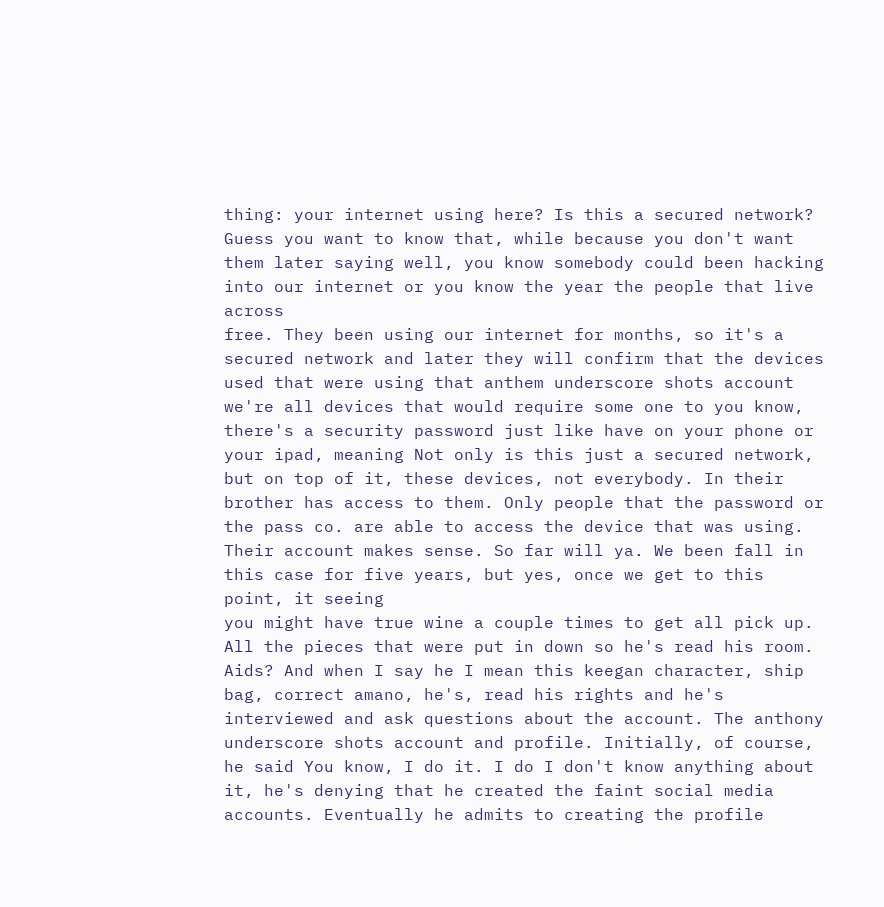thing: your internet using here? Is this a secured network? Guess you want to know that, while because you don't want them later saying well, you know somebody could been hacking into our internet or you know the year the people that live across
free. They been using our internet for months, so it's a secured network and later they will confirm that the devices used that were using that anthem underscore shots account we're all devices that would require some one to you know, there's a security password just like have on your phone or your ipad, meaning Not only is this just a secured network, but on top of it, these devices, not everybody. In their brother has access to them. Only people that the password or the pass co. are able to access the device that was using. Their account makes sense. So far will ya. We been fall in this case for five years, but yes, once we get to this point, it seeing
you might have true wine a couple times to get all pick up. All the pieces that were put in down so he's read his room. Aids? And when I say he I mean this keegan character, ship bag, correct amano, he's, read his rights and he's interviewed and ask questions about the account. The anthony underscore shots account and profile. Initially, of course, he said You know, I do it. I do I don't know anything about it, he's denying that he created the faint social media accounts. Eventually he admits to creating the profile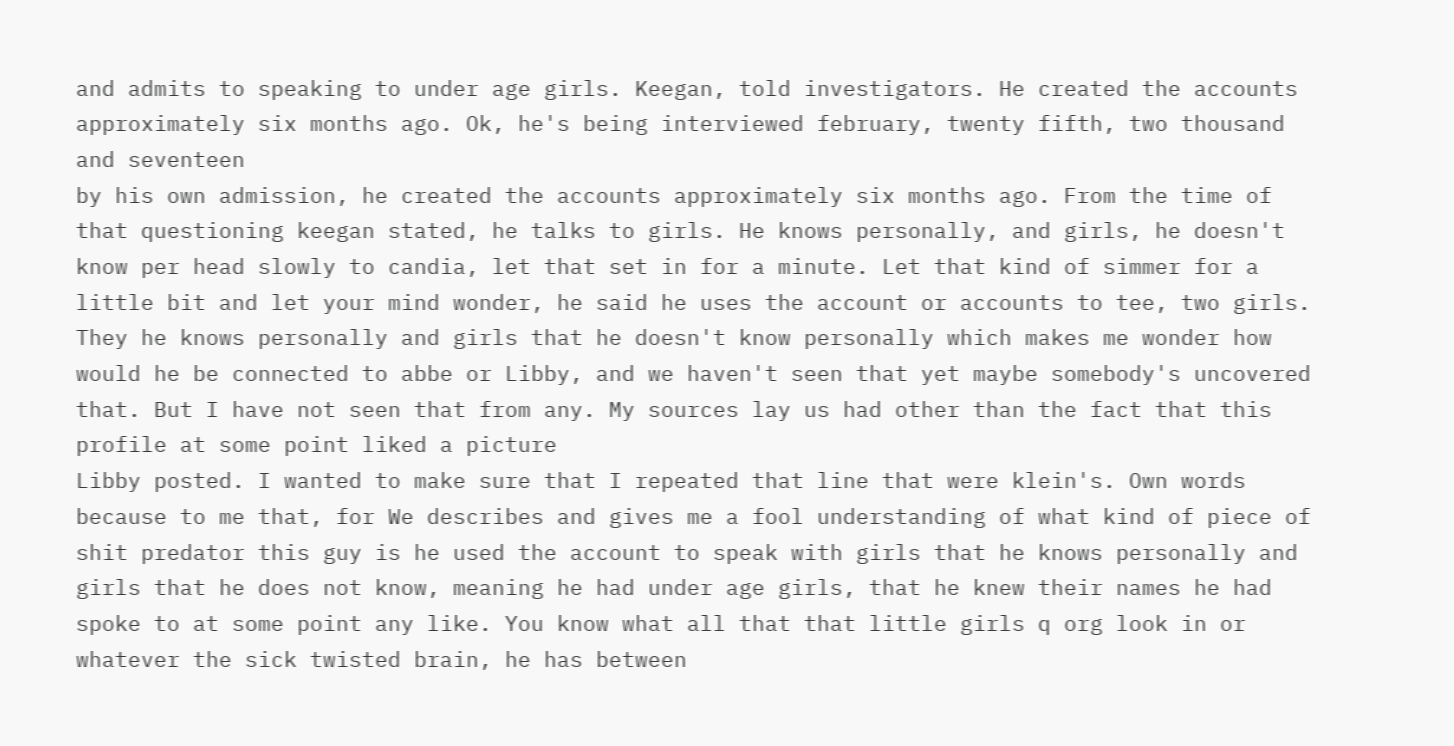and admits to speaking to under age girls. Keegan, told investigators. He created the accounts approximately six months ago. Ok, he's being interviewed february, twenty fifth, two thousand and seventeen
by his own admission, he created the accounts approximately six months ago. From the time of that questioning keegan stated, he talks to girls. He knows personally, and girls, he doesn't know per head slowly to candia, let that set in for a minute. Let that kind of simmer for a little bit and let your mind wonder, he said he uses the account or accounts to tee, two girls. They he knows personally and girls that he doesn't know personally which makes me wonder how would he be connected to abbe or Libby, and we haven't seen that yet maybe somebody's uncovered that. But I have not seen that from any. My sources lay us had other than the fact that this profile at some point liked a picture
Libby posted. I wanted to make sure that I repeated that line that were klein's. Own words because to me that, for We describes and gives me a fool understanding of what kind of piece of shit predator this guy is he used the account to speak with girls that he knows personally and girls that he does not know, meaning he had under age girls, that he knew their names he had spoke to at some point any like. You know what all that that little girls q org look in or whatever the sick twisted brain, he has between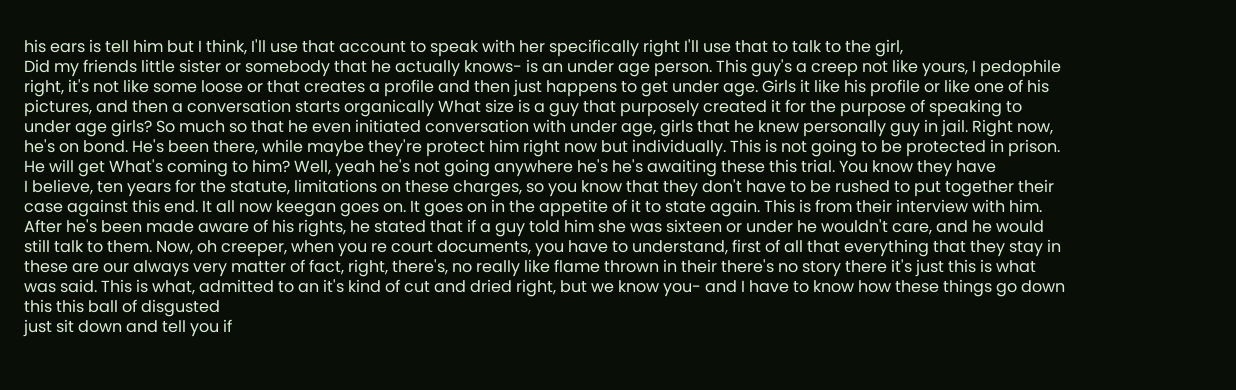his ears is tell him but I think, I'll use that account to speak with her specifically right I'll use that to talk to the girl,
Did my friends little sister or somebody that he actually knows- is an under age person. This guy's a creep not like yours, I pedophile right, it's not like some loose or that creates a profile and then just happens to get under age. Girls it like his profile or like one of his pictures, and then a conversation starts organically What size is a guy that purposely created it for the purpose of speaking to under age girls? So much so that he even initiated conversation with under age, girls that he knew personally guy in jail. Right now, he's on bond. He's been there, while maybe they're protect him right now but individually. This is not going to be protected in prison. He will get What's coming to him? Well, yeah he's not going anywhere he's he's awaiting these this trial. You know they have
I believe, ten years for the statute, limitations on these charges, so you know that they don't have to be rushed to put together their case against this end. It all now keegan goes on. It goes on in the appetite of it to state again. This is from their interview with him. After he's been made aware of his rights, he stated that if a guy told him she was sixteen or under he wouldn't care, and he would still talk to them. Now, oh creeper, when you re court documents, you have to understand, first of all that everything that they stay in these are our always very matter of fact, right, there's, no really like flame thrown in their there's no story there it's just this is what was said. This is what, admitted to an it's kind of cut and dried right, but we know you- and I have to know how these things go down this this ball of disgusted
just sit down and tell you if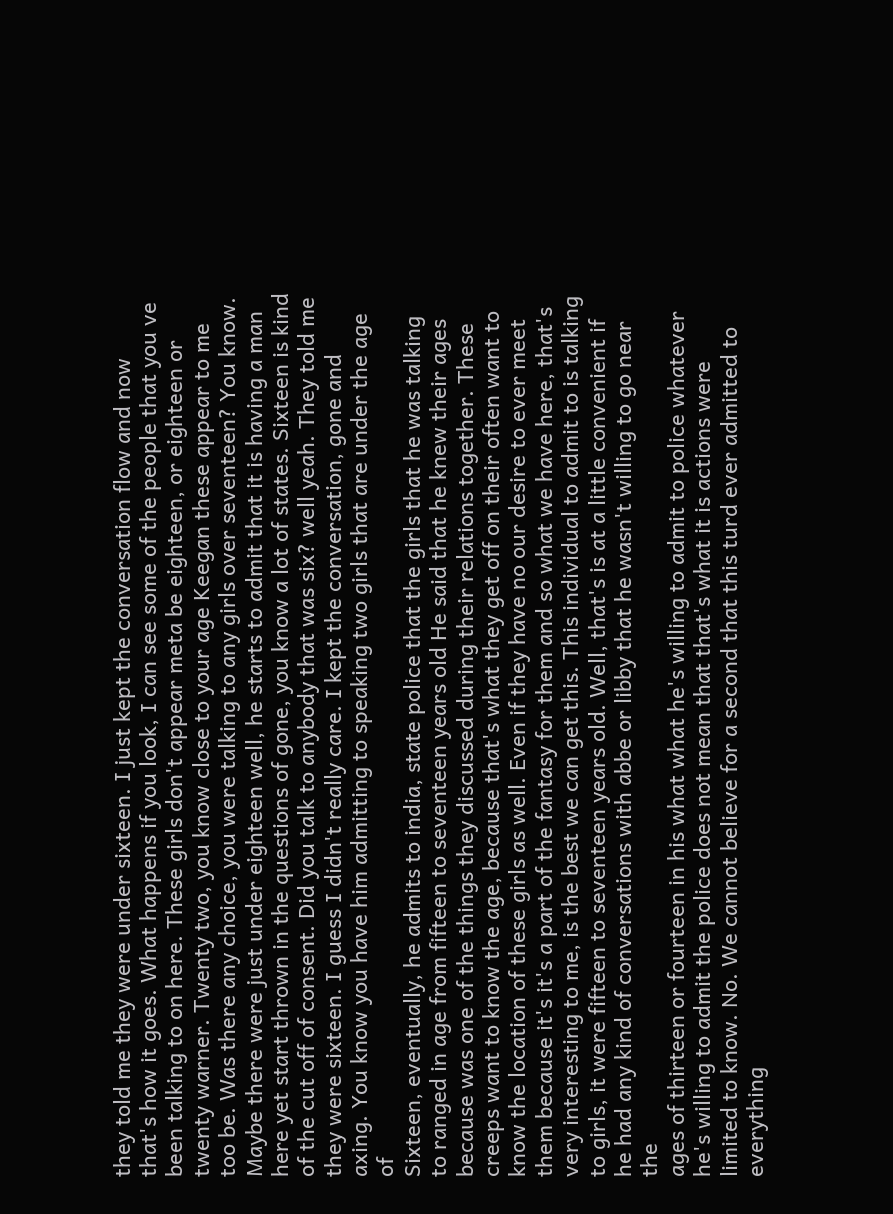they told me they were under sixteen. I just kept the conversation flow and now that's how it goes. What happens if you look, I can see some of the people that you ve been talking to on here. These girls don't appear meta be eighteen, or eighteen or twenty warner. Twenty two, you know close to your age Keegan these appear to me too be. Was there any choice, you were talking to any girls over seventeen? You know. Maybe there were just under eighteen well, he starts to admit that it is having a man here yet start thrown in the questions of gone, you know a lot of states. Sixteen is kind of the cut off of consent. Did you talk to anybody that was six? well yeah. They told me they were sixteen. I guess I didn't really care. I kept the conversation, gone and axing. You know you have him admitting to speaking two girls that are under the age of
Sixteen, eventually, he admits to india, state police that the girls that he was talking to ranged in age from fifteen to seventeen years old He said that he knew their ages because was one of the things they discussed during their relations together. These creeps want to know the age, because that's what they get off on their often want to know the location of these girls as well. Even if they have no our desire to ever meet them because it's it's a part of the fantasy for them and so what we have here, that's very interesting to me, is the best we can get this. This individual to admit to is talking to girls, it were fifteen to seventeen years old. Well, that's is at a little convenient if he had any kind of conversations with abbe or libby that he wasn't willing to go near the
ages of thirteen or fourteen in his what what he's willing to admit to police whatever he's willing to admit the police does not mean that that's what it is actions were limited to know. No. We cannot believe for a second that this turd ever admitted to everything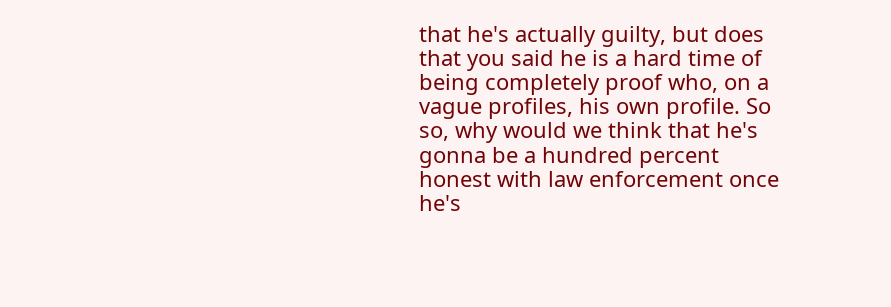that he's actually guilty, but does that you said he is a hard time of being completely proof who, on a vague profiles, his own profile. So so, why would we think that he's gonna be a hundred percent honest with law enforcement once he's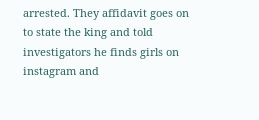arrested. They affidavit goes on to state the king and told investigators he finds girls on instagram and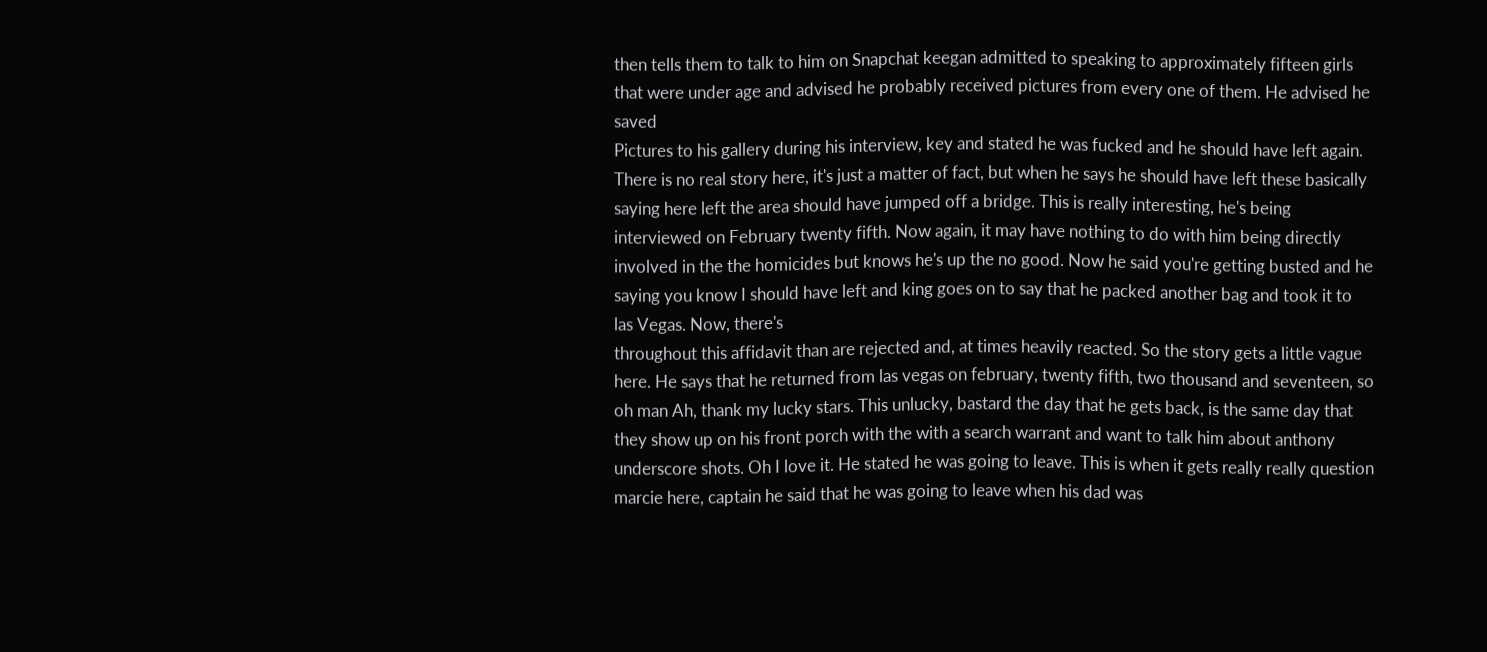then tells them to talk to him on Snapchat keegan admitted to speaking to approximately fifteen girls that were under age and advised he probably received pictures from every one of them. He advised he saved
Pictures to his gallery during his interview, key and stated he was fucked and he should have left again. There is no real story here, it's just a matter of fact, but when he says he should have left these basically saying here left the area should have jumped off a bridge. This is really interesting, he's being interviewed on February twenty fifth. Now again, it may have nothing to do with him being directly involved in the the homicides but knows he's up the no good. Now he said you're getting busted and he saying you know I should have left and king goes on to say that he packed another bag and took it to las Vegas. Now, there's
throughout this affidavit than are rejected and, at times heavily reacted. So the story gets a little vague here. He says that he returned from las vegas on february, twenty fifth, two thousand and seventeen, so oh man Ah, thank my lucky stars. This unlucky, bastard the day that he gets back, is the same day that they show up on his front porch with the with a search warrant and want to talk him about anthony underscore shots. Oh I love it. He stated he was going to leave. This is when it gets really really question marcie here, captain he said that he was going to leave when his dad was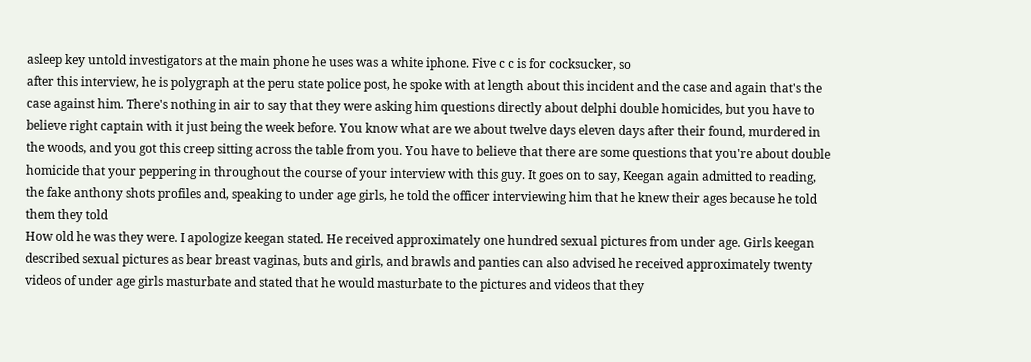asleep key untold investigators at the main phone he uses was a white iphone. Five c c is for cocksucker, so
after this interview, he is polygraph at the peru state police post, he spoke with at length about this incident and the case and again that's the case against him. There's nothing in air to say that they were asking him questions directly about delphi double homicides, but you have to believe right captain with it just being the week before. You know what are we about twelve days eleven days after their found, murdered in the woods, and you got this creep sitting across the table from you. You have to believe that there are some questions that you're about double homicide that your peppering in throughout the course of your interview with this guy. It goes on to say, Keegan again admitted to reading, the fake anthony shots profiles and, speaking to under age girls, he told the officer interviewing him that he knew their ages because he told them they told
How old he was they were. I apologize keegan stated. He received approximately one hundred sexual pictures from under age. Girls keegan described sexual pictures as bear breast vaginas, buts and girls, and brawls and panties can also advised he received approximately twenty videos of under age girls masturbate and stated that he would masturbate to the pictures and videos that they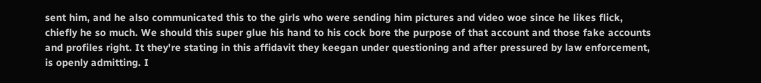sent him, and he also communicated this to the girls who were sending him pictures and video woe since he likes flick, chiefly he so much. We should this super glue his hand to his cock bore the purpose of that account and those fake accounts and profiles right. It they're stating in this affidavit they keegan under questioning and after pressured by law enforcement, is openly admitting. I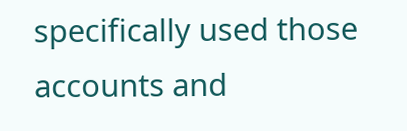specifically used those accounts and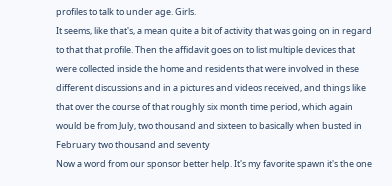profiles to talk to under age. Girls.
It seems, like that's, a mean quite a bit of activity that was going on in regard to that that profile. Then the affidavit goes on to list multiple devices that were collected inside the home and residents that were involved in these different discussions and in a pictures and videos received, and things like that over the course of that roughly six month time period, which again would be from July, two thousand and sixteen to basically when busted in February two thousand and seventy
Now a word from our sponsor better help. It's my favorite spawn it's the one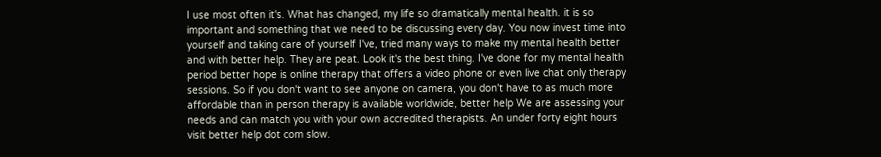I use most often it's. What has changed, my life so dramatically mental health. it is so important and something that we need to be discussing every day. You now invest time into yourself and taking care of yourself I've, tried many ways to make my mental health better and with better help. They are peat. Look it's the best thing. I've done for my mental health period better hope is online therapy that offers a video phone or even live chat only therapy sessions. So if you don't want to see anyone on camera, you don't have to as much more affordable than in person therapy is available worldwide, better help We are assessing your needs and can match you with your own accredited therapists. An under forty eight hours visit better help dot com slow.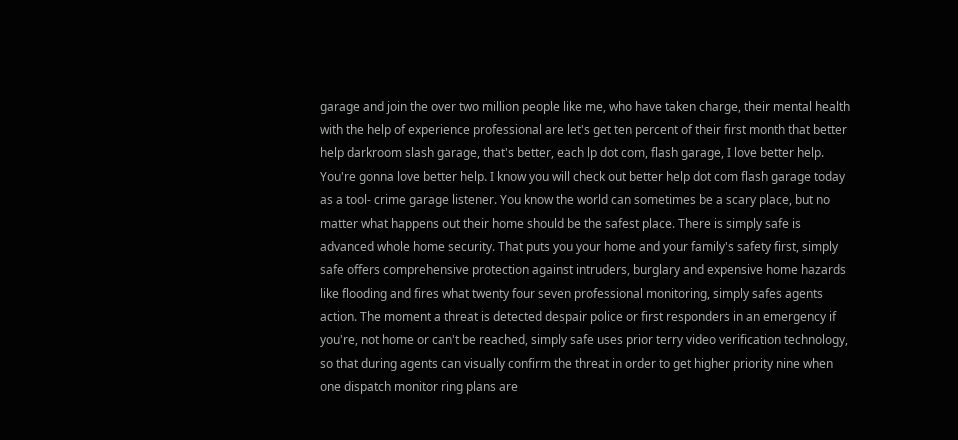garage and join the over two million people like me, who have taken charge, their mental health with the help of experience professional are let's get ten percent of their first month that better help darkroom slash garage, that's better, each lp dot com, flash garage, I love better help. You're gonna love better help. I know you will check out better help dot com flash garage today as a tool- crime garage listener. You know the world can sometimes be a scary place, but no matter what happens out their home should be the safest place. There is simply safe is advanced whole home security. That puts you your home and your family's safety first, simply safe offers comprehensive protection against intruders, burglary and expensive home hazards like flooding and fires what twenty four seven professional monitoring, simply safes agents
action. The moment a threat is detected despair police or first responders in an emergency if you're, not home or can't be reached, simply safe uses prior terry video verification technology, so that during agents can visually confirm the threat in order to get higher priority nine when one dispatch monitor ring plans are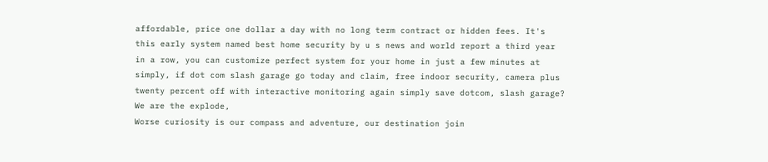affordable, price one dollar a day with no long term contract or hidden fees. It's this early system named best home security by u s news and world report a third year in a row, you can customize perfect system for your home in just a few minutes at simply, if dot com slash garage go today and claim, free indoor security, camera plus twenty percent off with interactive monitoring again simply save dotcom, slash garage? We are the explode,
Worse curiosity is our compass and adventure, our destination join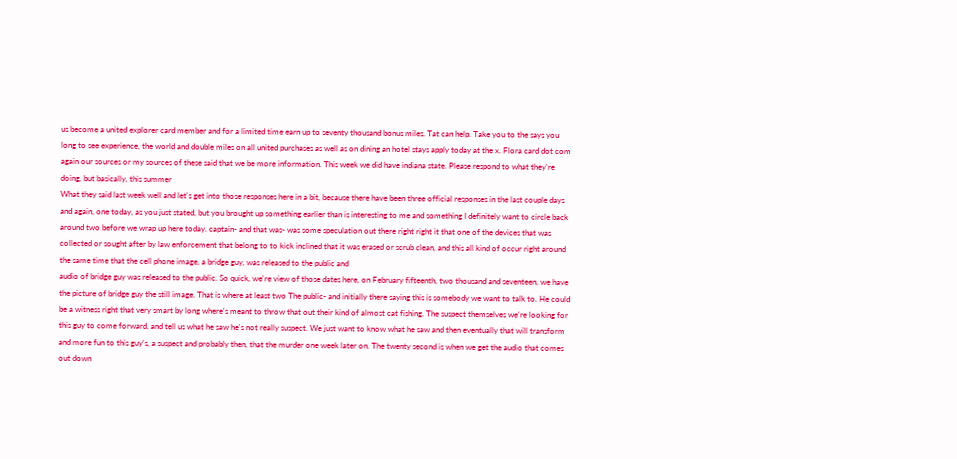us become a united explorer card member and for a limited time earn up to seventy thousand bonus miles. Tat can help. Take you to the says you long to see experience, the world and double miles on all united purchases as well as on dining an hotel stays apply today at the x. Flora card dot com again our sources or my sources of these said that we be more information. This week we did have indiana state. Please respond to what they're doing, but basically, this summer
What they said last week well and let's get into those responses here in a bit, because there have been three official responses in the last couple days and again, one today, as you just stated, but you brought up something earlier than is interesting to me and something I definitely want to circle back around two before we wrap up here today. captain- and that was- was some speculation out there right right it that one of the devices that was collected or sought after by law enforcement that belong to to kick inclined that it was erased or scrub clean, and this all kind of occur right around the same time that the cell phone image, a bridge guy, was released to the public and
audio of bridge guy was released to the public. So quick, we're view of those dates here, on February fifteenth, two thousand and seventeen, we have the picture of bridge guy the still image. That is where at least two The public- and initially there saying this is somebody we want to talk to. He could be a witness right that very smart by long where's meant to throw that out their kind of almost cat fishing. The suspect themselves we're looking for this guy to come forward, and tell us what he saw he's not really suspect. We just want to know what he saw and then eventually that will transform and more fun to this guy's, a suspect and probably then, that the murder one week later on. The twenty second is when we get the audio that comes out down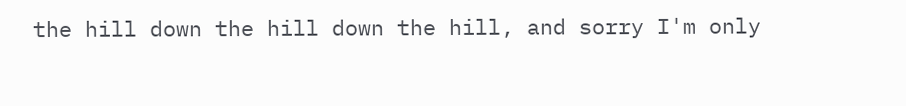the hill down the hill down the hill, and sorry I'm only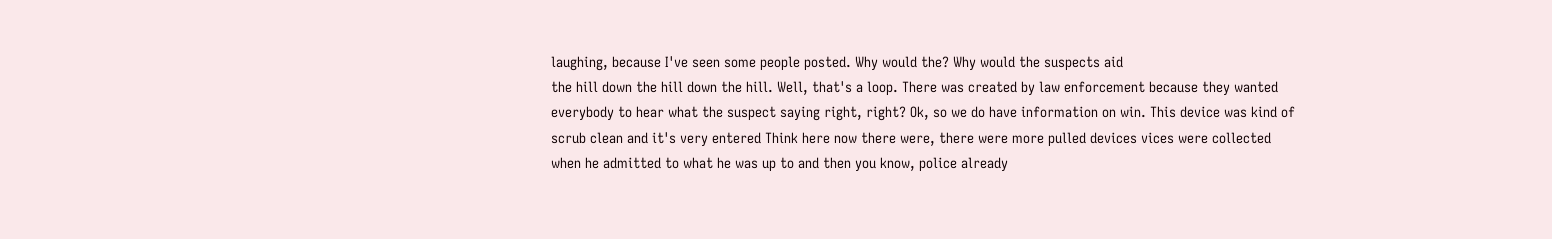laughing, because I've seen some people posted. Why would the? Why would the suspects aid
the hill down the hill down the hill. Well, that's a loop. There was created by law enforcement because they wanted everybody to hear what the suspect saying right, right? Ok, so we do have information on win. This device was kind of scrub clean and it's very entered Think here now there were, there were more pulled devices vices were collected when he admitted to what he was up to and then you know, police already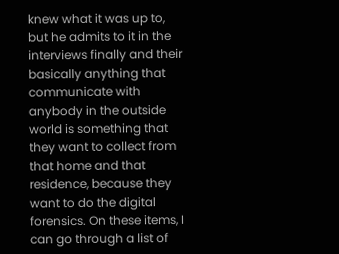knew what it was up to, but he admits to it in the interviews finally and their basically anything that communicate with anybody in the outside world is something that they want to collect from that home and that residence, because they want to do the digital forensics. On these items, I can go through a list of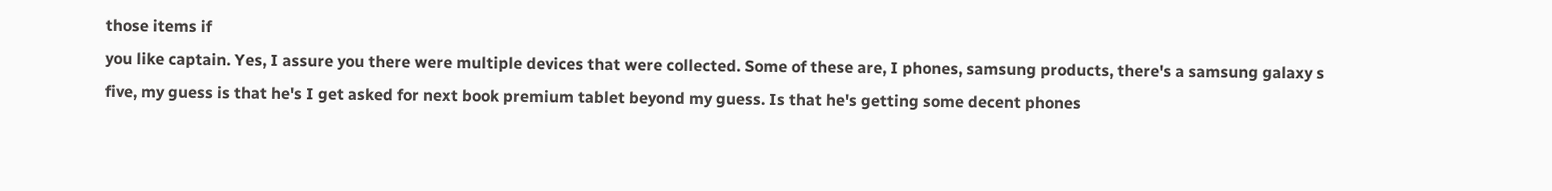those items if
you like captain. Yes, I assure you there were multiple devices that were collected. Some of these are, I phones, samsung products, there's a samsung galaxy s five, my guess is that he's I get asked for next book premium tablet beyond my guess. Is that he's getting some decent phones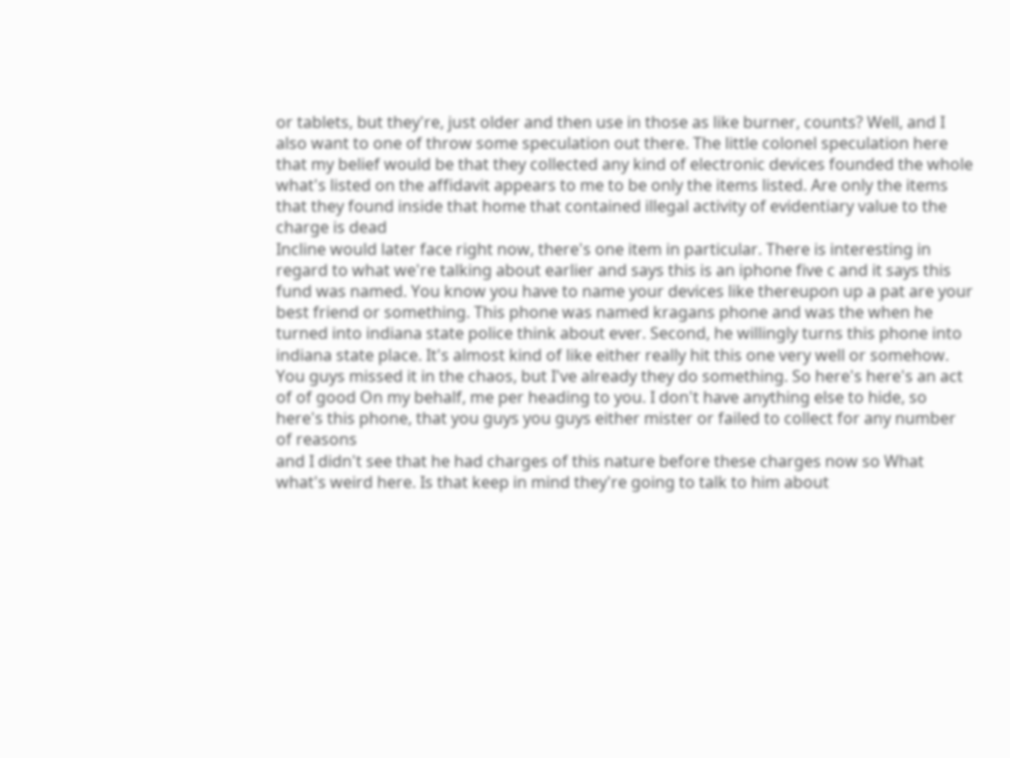or tablets, but they're, just older and then use in those as like burner, counts? Well, and I also want to one of throw some speculation out there. The little colonel speculation here that my belief would be that they collected any kind of electronic devices founded the whole what's listed on the affidavit appears to me to be only the items listed. Are only the items that they found inside that home that contained illegal activity of evidentiary value to the charge is dead
Incline would later face right now, there's one item in particular. There is interesting in regard to what we're talking about earlier and says this is an iphone five c and it says this fund was named. You know you have to name your devices like thereupon up a pat are your best friend or something. This phone was named kragans phone and was the when he turned into indiana state police think about ever. Second, he willingly turns this phone into indiana state place. It's almost kind of like either really hit this one very well or somehow. You guys missed it in the chaos, but I've already they do something. So here's here's an act of of good On my behalf, me per heading to you. I don't have anything else to hide, so here's this phone, that you guys you guys either mister or failed to collect for any number of reasons
and I didn't see that he had charges of this nature before these charges now so What what's weird here. Is that keep in mind they're going to talk to him about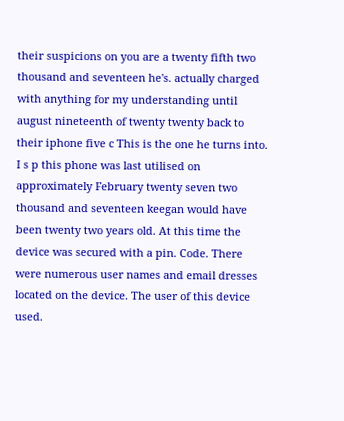their suspicions on you are a twenty fifth two thousand and seventeen he's. actually charged with anything for my understanding until august nineteenth of twenty twenty back to their iphone five c This is the one he turns into. I s p this phone was last utilised on approximately February twenty seven two thousand and seventeen keegan would have been twenty two years old. At this time the device was secured with a pin. Code. There were numerous user names and email dresses located on the device. The user of this device used.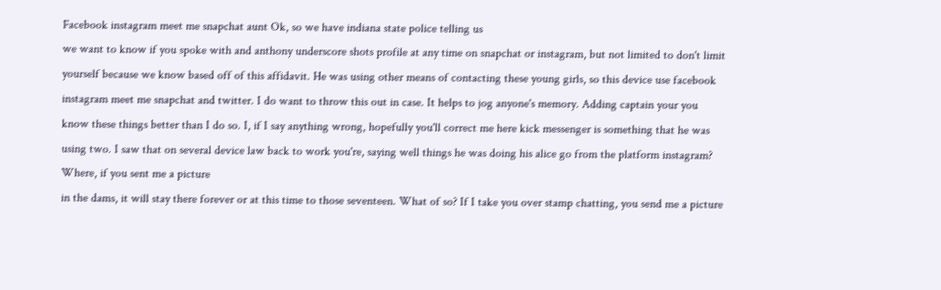Facebook instagram meet me snapchat aunt Ok, so we have indiana state police telling us
we want to know if you spoke with and anthony underscore shots profile at any time on snapchat or instagram, but not limited to don't limit yourself because we know based off of this affidavit. He was using other means of contacting these young girls, so this device use facebook instagram meet me snapchat and twitter. I do want to throw this out in case. It helps to jog anyone's memory. Adding captain your you know these things better than I do so. I, if I say anything wrong, hopefully you'll correct me here kick messenger is something that he was using two. I saw that on several device law back to work you're, saying well things he was doing his alice go from the platform instagram? Where, if you sent me a picture
in the dams, it will stay there forever or at this time to those seventeen. What of so? If I take you over stamp chatting, you send me a picture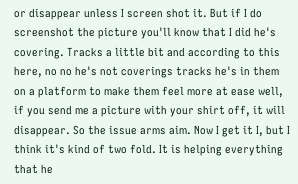or disappear unless I screen shot it. But if I do screenshot the picture you'll know that I did he's covering. Tracks a little bit and according to this here, no no he's not coverings tracks he's in them on a platform to make them feel more at ease well, if you send me a picture with your shirt off, it will disappear. So the issue arms aim. Now I get it I, but I think it's kind of two fold. It is helping everything that he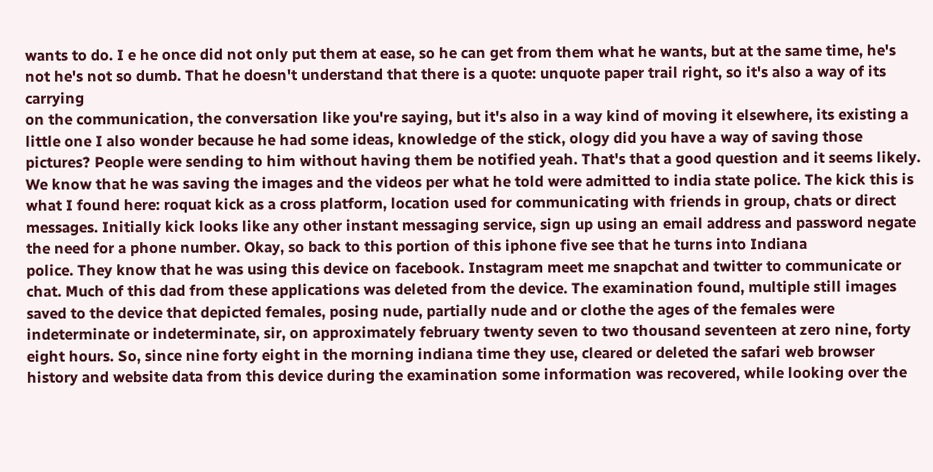wants to do. I e he once did not only put them at ease, so he can get from them what he wants, but at the same time, he's not he's not so dumb. That he doesn't understand that there is a quote: unquote paper trail right, so it's also a way of its carrying
on the communication, the conversation like you're saying, but it's also in a way kind of moving it elsewhere, its existing a little one I also wonder because he had some ideas, knowledge of the stick, ology did you have a way of saving those pictures? People were sending to him without having them be notified yeah. That's that a good question and it seems likely. We know that he was saving the images and the videos per what he told were admitted to india state police. The kick this is what I found here: roquat kick as a cross platform, location used for communicating with friends in group, chats or direct messages. Initially kick looks like any other instant messaging service, sign up using an email address and password negate the need for a phone number. Okay, so back to this portion of this iphone five see that he turns into Indiana
police. They know that he was using this device on facebook. Instagram meet me snapchat and twitter to communicate or chat. Much of this dad from these applications was deleted from the device. The examination found, multiple still images saved to the device that depicted females, posing nude, partially nude and or clothe the ages of the females were indeterminate or indeterminate, sir, on approximately february twenty seven to two thousand seventeen at zero nine, forty eight hours. So, since nine forty eight in the morning indiana time they use, cleared or deleted the safari web browser history and website data from this device during the examination some information was recovered, while looking over the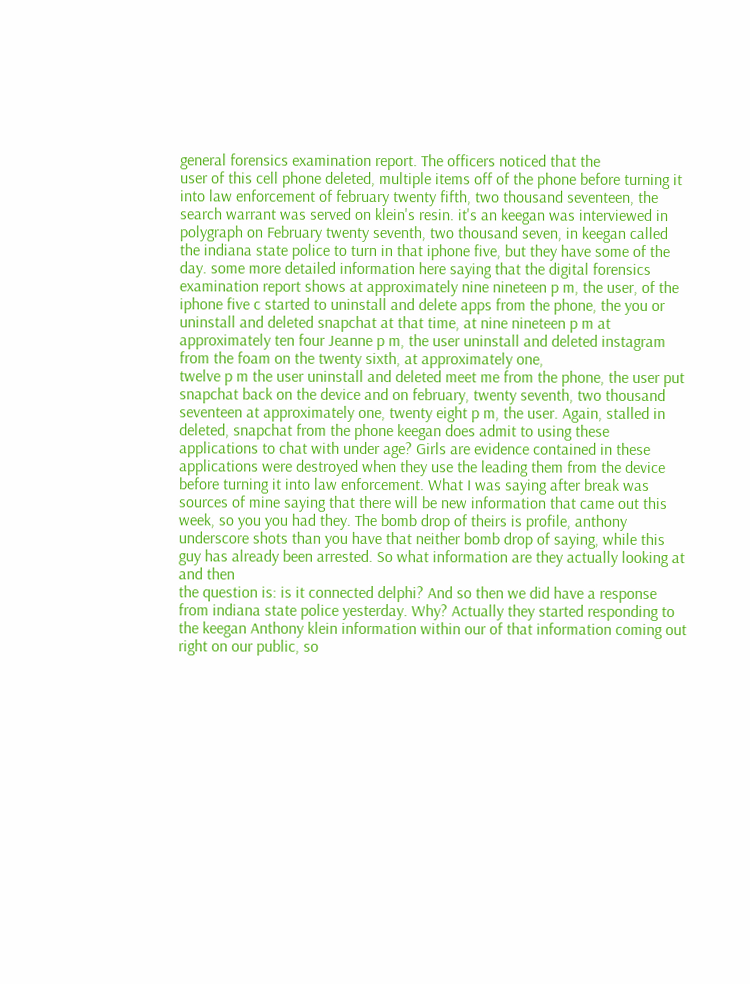general forensics examination report. The officers noticed that the
user of this cell phone deleted, multiple items off of the phone before turning it into law enforcement of february twenty fifth, two thousand seventeen, the search warrant was served on klein's resin. it's an keegan was interviewed in polygraph on February twenty seventh, two thousand seven, in keegan called the indiana state police to turn in that iphone five, but they have some of the day. some more detailed information here saying that the digital forensics examination report shows at approximately nine nineteen p m, the user, of the iphone five c started to uninstall and delete apps from the phone, the you or uninstall and deleted snapchat at that time, at nine nineteen p m at approximately ten four Jeanne p m, the user uninstall and deleted instagram from the foam on the twenty sixth, at approximately one,
twelve p m the user uninstall and deleted meet me from the phone, the user put snapchat back on the device and on february, twenty seventh, two thousand seventeen at approximately one, twenty eight p m, the user. Again, stalled in deleted, snapchat from the phone keegan does admit to using these applications to chat with under age? Girls are evidence contained in these applications were destroyed when they use the leading them from the device before turning it into law enforcement. What I was saying after break was sources of mine saying that there will be new information that came out this week, so you you had they. The bomb drop of theirs is profile, anthony underscore shots than you have that neither bomb drop of saying, while this guy has already been arrested. So what information are they actually looking at and then
the question is: is it connected delphi? And so then we did have a response from indiana state police yesterday. Why? Actually they started responding to the keegan Anthony klein information within our of that information coming out right on our public, so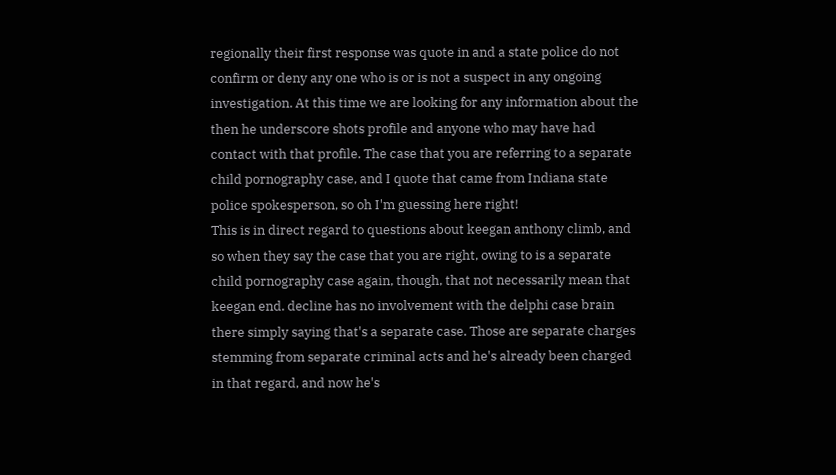regionally their first response was quote in and a state police do not confirm or deny any one who is or is not a suspect in any ongoing investigation. At this time we are looking for any information about the then he underscore shots profile and anyone who may have had contact with that profile. The case that you are referring to a separate child pornography case, and I quote that came from Indiana state police spokesperson, so oh I'm guessing here right!
This is in direct regard to questions about keegan anthony climb, and so when they say the case that you are right, owing to is a separate child pornography case again, though, that not necessarily mean that keegan end. decline has no involvement with the delphi case brain there simply saying that's a separate case. Those are separate charges stemming from separate criminal acts and he's already been charged in that regard, and now he's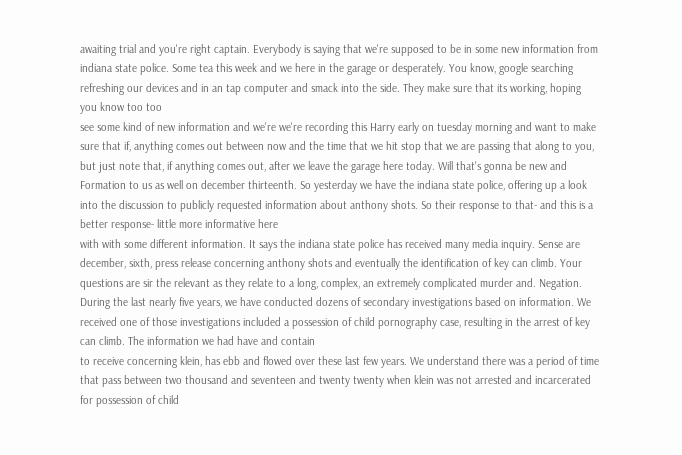awaiting trial and you're right captain. Everybody is saying that we're supposed to be in some new information from indiana state police. Some tea this week and we here in the garage or desperately. You know, google searching refreshing our devices and in an tap computer and smack into the side. They make sure that its working, hoping you know too too
see some kind of new information and we're we're recording this Harry early on tuesday morning and want to make sure that if, anything comes out between now and the time that we hit stop that we are passing that along to you, but just note that, if anything comes out, after we leave the garage here today. Will that's gonna be new and Formation to us as well on december thirteenth. So yesterday we have the indiana state police, offering up a look into the discussion to publicly requested information about anthony shots. So their response to that- and this is a better response- little more informative here
with with some different information. It says the indiana state police has received many media inquiry. Sense are december, sixth, press release concerning anthony shots and eventually the identification of key can climb. Your questions are sir the relevant as they relate to a long, complex, an extremely complicated murder and. Negation. During the last nearly five years, we have conducted dozens of secondary investigations based on information. We received one of those investigations included a possession of child pornography case, resulting in the arrest of key can climb. The information we had have and contain
to receive concerning klein, has ebb and flowed over these last few years. We understand there was a period of time that pass between two thousand and seventeen and twenty twenty when klein was not arrested and incarcerated for possession of child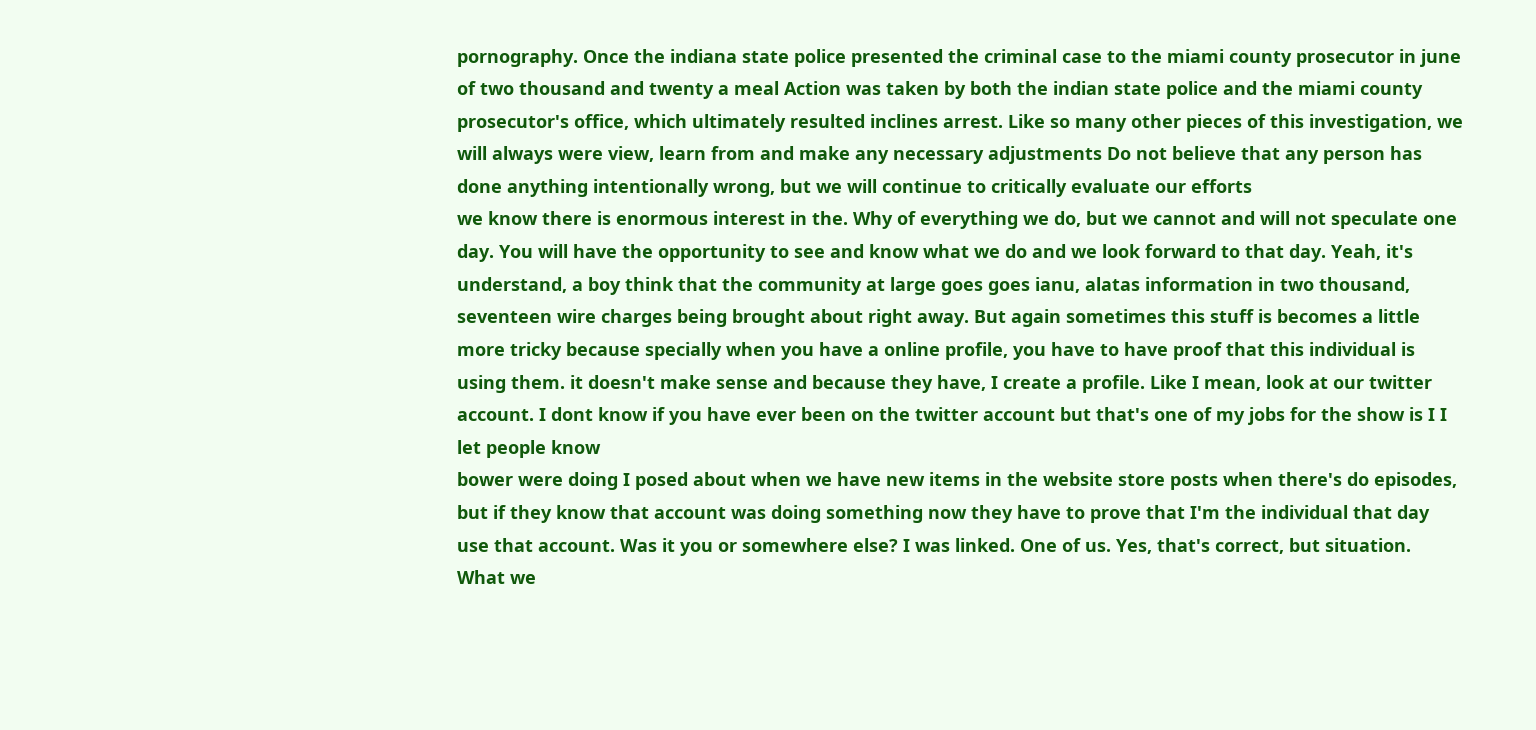pornography. Once the indiana state police presented the criminal case to the miami county prosecutor in june of two thousand and twenty a meal Action was taken by both the indian state police and the miami county prosecutor's office, which ultimately resulted inclines arrest. Like so many other pieces of this investigation, we will always were view, learn from and make any necessary adjustments Do not believe that any person has done anything intentionally wrong, but we will continue to critically evaluate our efforts
we know there is enormous interest in the. Why of everything we do, but we cannot and will not speculate one day. You will have the opportunity to see and know what we do and we look forward to that day. Yeah, it's understand, a boy think that the community at large goes goes ianu, alatas information in two thousand, seventeen wire charges being brought about right away. But again sometimes this stuff is becomes a little more tricky because specially when you have a online profile, you have to have proof that this individual is using them. it doesn't make sense and because they have, I create a profile. Like I mean, look at our twitter account. I dont know if you have ever been on the twitter account but that's one of my jobs for the show is I I let people know
bower were doing I posed about when we have new items in the website store posts when there's do episodes, but if they know that account was doing something now they have to prove that I'm the individual that day use that account. Was it you or somewhere else? I was linked. One of us. Yes, that's correct, but situation. What we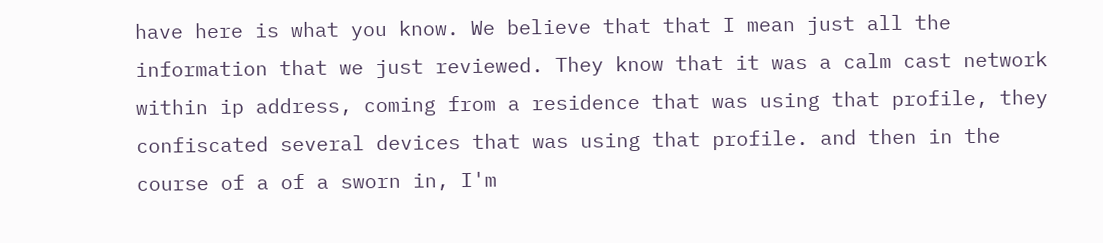have here is what you know. We believe that that I mean just all the information that we just reviewed. They know that it was a calm cast network within ip address, coming from a residence that was using that profile, they confiscated several devices that was using that profile. and then in the course of a of a sworn in, I'm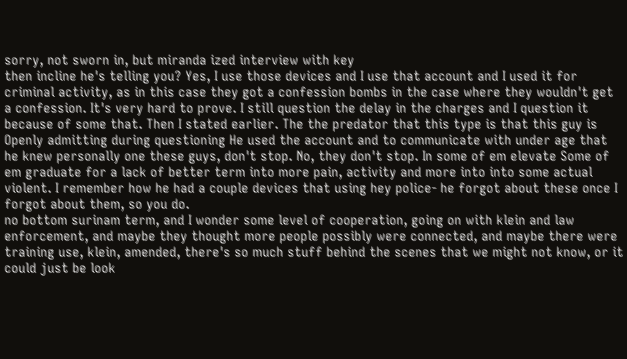sorry, not sworn in, but miranda ized interview with key
then incline he's telling you? Yes, I use those devices and I use that account and I used it for criminal activity, as in this case they got a confession bombs in the case where they wouldn't get a confession. It's very hard to prove. I still question the delay in the charges and I question it because of some that. Then I stated earlier. The the predator that this type is that this guy is Openly admitting during questioning He used the account and to communicate with under age that he knew personally one these guys, don't stop. No, they don't stop. In some of em elevate Some of em graduate for a lack of better term into more pain, activity and more into into some actual violent. I remember how he had a couple devices that using hey police- he forgot about these once I forgot about them, so you do.
no bottom surinam term, and I wonder some level of cooperation, going on with klein and law enforcement, and maybe they thought more people possibly were connected, and maybe there were training use, klein, amended, there's so much stuff behind the scenes that we might not know, or it could just be look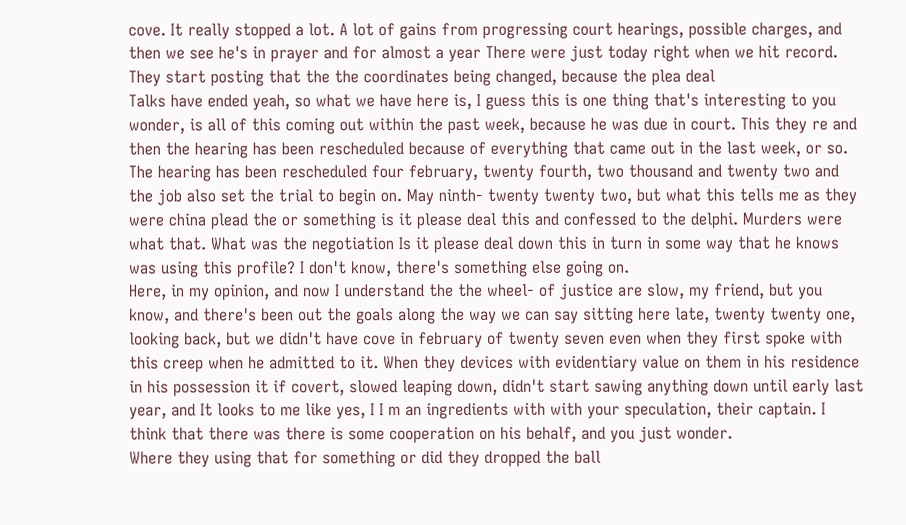cove. It really stopped a lot. A lot of gains from progressing court hearings, possible charges, and then we see he's in prayer and for almost a year There were just today right when we hit record. They start posting that the the coordinates being changed, because the plea deal
Talks have ended yeah, so what we have here is, I guess this is one thing that's interesting to you wonder, is all of this coming out within the past week, because he was due in court. This they re and then the hearing has been rescheduled because of everything that came out in the last week, or so. The hearing has been rescheduled four february, twenty fourth, two thousand and twenty two and the job also set the trial to begin on. May ninth- twenty twenty two, but what this tells me as they were china plead the or something is it please deal this and confessed to the delphi. Murders were what that. What was the negotiation Is it please deal down this in turn in some way that he knows was using this profile? I don't know, there's something else going on.
Here, in my opinion, and now I understand the the wheel- of justice are slow, my friend, but you know, and there's been out the goals along the way we can say sitting here late, twenty twenty one, looking back, but we didn't have cove in february of twenty seven even when they first spoke with this creep when he admitted to it. When they devices with evidentiary value on them in his residence in his possession it if covert, slowed leaping down, didn't start sawing anything down until early last year, and It looks to me like yes, I I m an ingredients with with your speculation, their captain. I think that there was there is some cooperation on his behalf, and you just wonder.
Where they using that for something or did they dropped the ball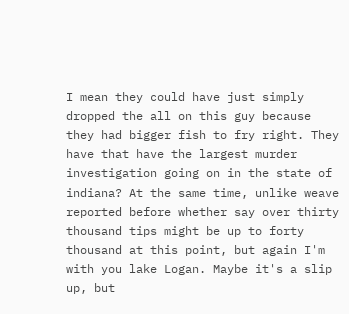I mean they could have just simply dropped the all on this guy because they had bigger fish to fry right. They have that have the largest murder investigation going on in the state of indiana? At the same time, unlike weave reported before whether say over thirty thousand tips might be up to forty
thousand at this point, but again I'm with you lake Logan. Maybe it's a slip up, but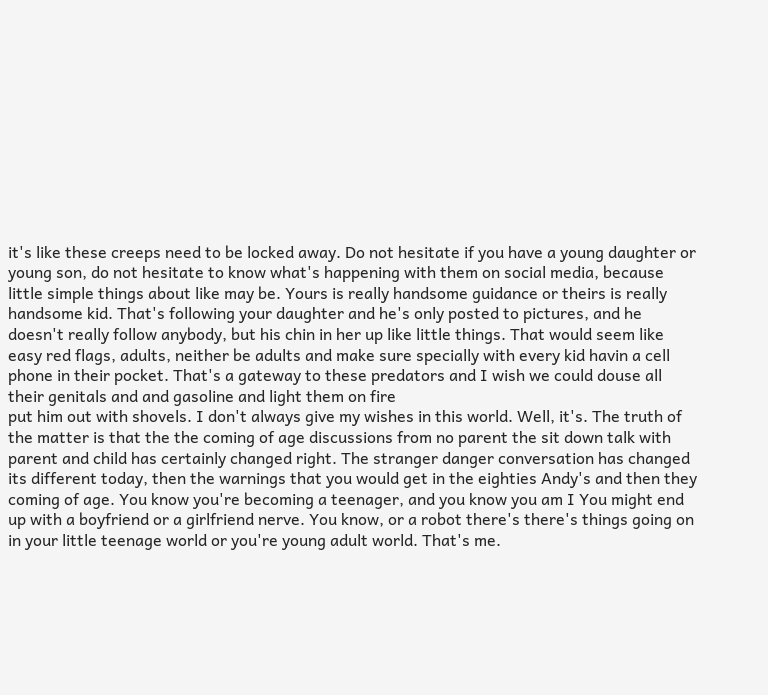it's like these creeps need to be locked away. Do not hesitate if you have a young daughter or young son, do not hesitate to know what's happening with them on social media, because little simple things about like may be. Yours is really handsome guidance or theirs is really handsome kid. That's following your daughter and he's only posted to pictures, and he doesn't really follow anybody, but his chin in her up like little things. That would seem like easy red flags, adults, neither be adults and make sure specially with every kid havin a cell phone in their pocket. That's a gateway to these predators and I wish we could douse all their genitals and and gasoline and light them on fire
put him out with shovels. I don't always give my wishes in this world. Well, it's. The truth of the matter is that the the coming of age discussions from no parent the sit down talk with parent and child has certainly changed right. The stranger danger conversation has changed its different today, then the warnings that you would get in the eighties Andy's and then they coming of age. You know you're becoming a teenager, and you know you am I You might end up with a boyfriend or a girlfriend nerve. You know, or a robot there's there's things going on in your little teenage world or you're young adult world. That's me.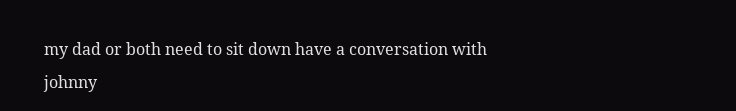my dad or both need to sit down have a conversation with johnny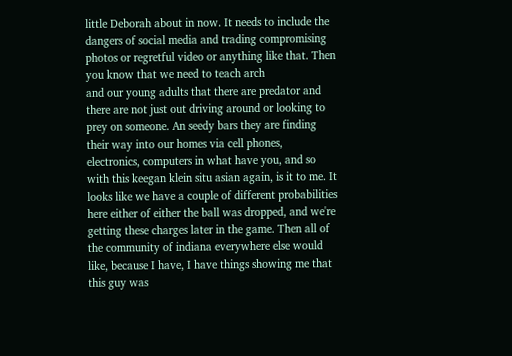little Deborah about in now. It needs to include the dangers of social media and trading compromising photos or regretful video or anything like that. Then you know that we need to teach arch
and our young adults that there are predator and there are not just out driving around or looking to prey on someone. An seedy bars they are finding their way into our homes via cell phones, electronics, computers in what have you, and so with this keegan klein situ asian again, is it to me. It looks like we have a couple of different probabilities here either of either the ball was dropped, and we're getting these charges later in the game. Then all of the community of indiana everywhere else would like, because I have, I have things showing me that this guy was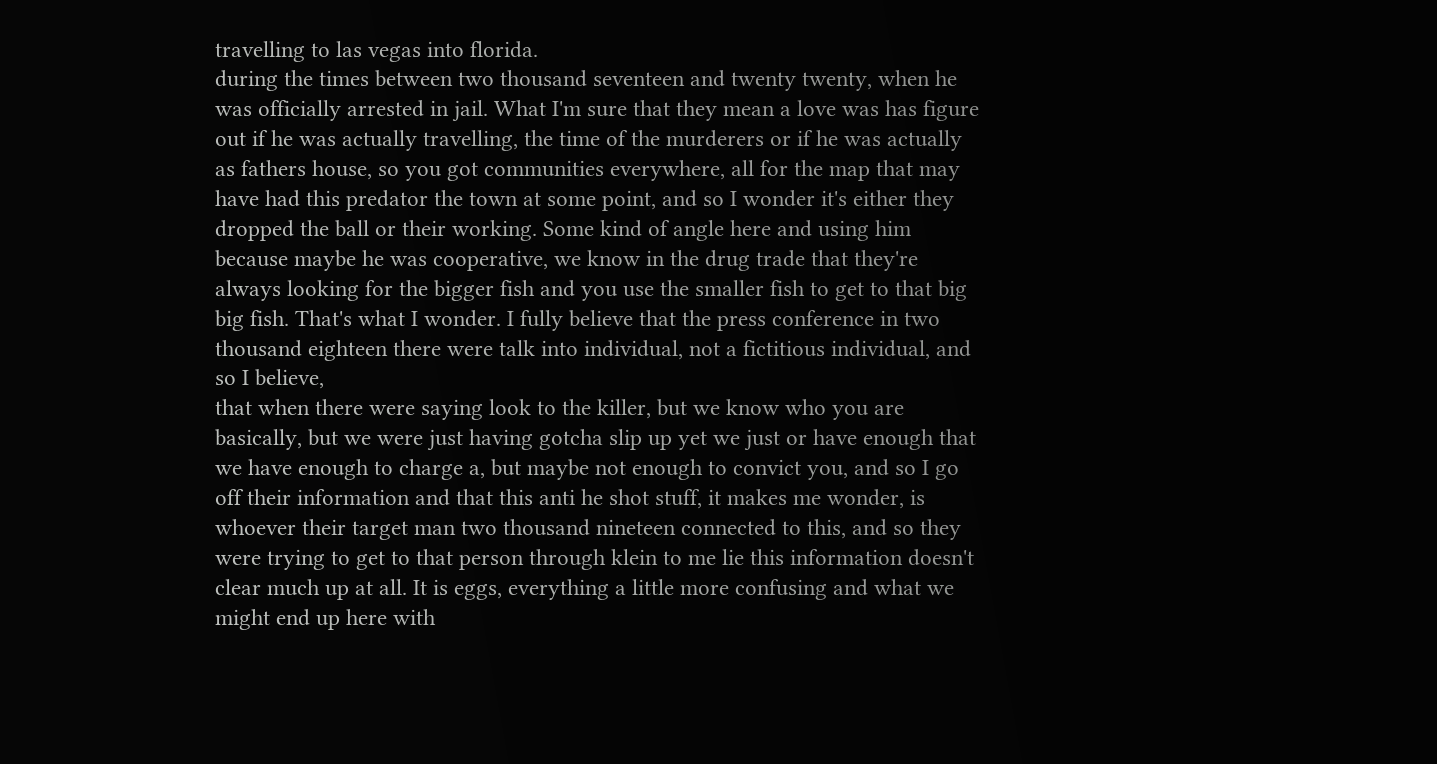travelling to las vegas into florida.
during the times between two thousand seventeen and twenty twenty, when he was officially arrested in jail. What I'm sure that they mean a love was has figure out if he was actually travelling, the time of the murderers or if he was actually as fathers house, so you got communities everywhere, all for the map that may have had this predator the town at some point, and so I wonder it's either they dropped the ball or their working. Some kind of angle here and using him because maybe he was cooperative, we know in the drug trade that they're always looking for the bigger fish and you use the smaller fish to get to that big big fish. That's what I wonder. I fully believe that the press conference in two thousand eighteen there were talk into individual, not a fictitious individual, and so I believe,
that when there were saying look to the killer, but we know who you are basically, but we were just having gotcha slip up yet we just or have enough that we have enough to charge a, but maybe not enough to convict you, and so I go off their information and that this anti he shot stuff, it makes me wonder, is whoever their target man two thousand nineteen connected to this, and so they were trying to get to that person through klein to me lie this information doesn't clear much up at all. It is eggs, everything a little more confusing and what we might end up here with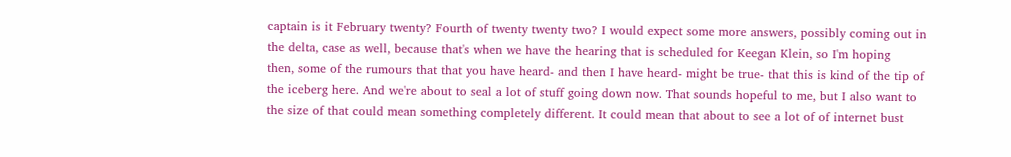captain is it February twenty? Fourth of twenty twenty two? I would expect some more answers, possibly coming out in the delta, case as well, because that's when we have the hearing that is scheduled for Keegan Klein, so I'm hoping
then, some of the rumours that that you have heard- and then I have heard- might be true- that this is kind of the tip of the iceberg here. And we're about to seal a lot of stuff going down now. That sounds hopeful to me, but I also want to the size of that could mean something completely different. It could mean that about to see a lot of of internet bust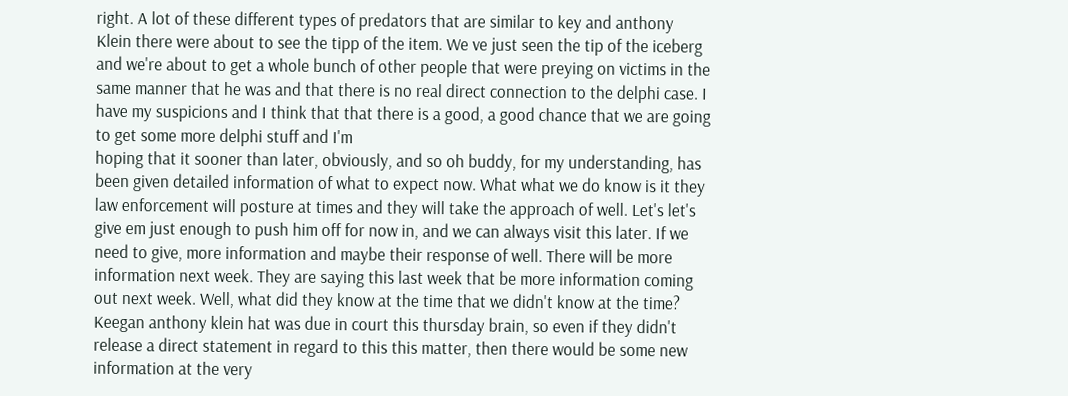right. A lot of these different types of predators that are similar to key and anthony Klein there were about to see the tipp of the item. We ve just seen the tip of the iceberg and we're about to get a whole bunch of other people that were preying on victims in the same manner that he was and that there is no real direct connection to the delphi case. I have my suspicions and I think that that there is a good, a good chance that we are going to get some more delphi stuff and I'm
hoping that it sooner than later, obviously, and so oh buddy, for my understanding, has been given detailed information of what to expect now. What what we do know is it they law enforcement will posture at times and they will take the approach of well. Let's let's give em just enough to push him off for now in, and we can always visit this later. If we need to give, more information and maybe their response of well. There will be more information next week. They are saying this last week that be more information coming out next week. Well, what did they know at the time that we didn't know at the time? Keegan anthony klein hat was due in court this thursday brain, so even if they didn't release a direct statement in regard to this this matter, then there would be some new information at the very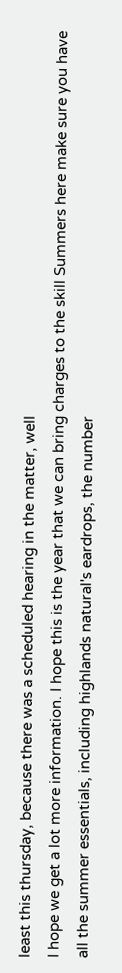least this thursday, because there was a scheduled hearing in the matter, well
I hope we get a lot more information. I hope this is the year that we can bring charges to the skill Summers here make sure you have all the summer essentials, including highlands natural's eardrops, the number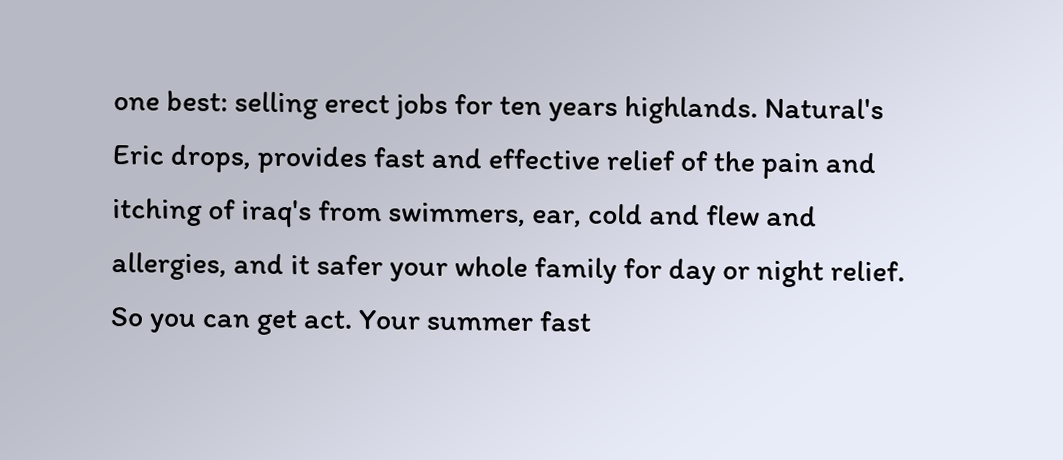one best: selling erect jobs for ten years highlands. Natural's Eric drops, provides fast and effective relief of the pain and itching of iraq's from swimmers, ear, cold and flew and allergies, and it safer your whole family for day or night relief. So you can get act. Your summer fast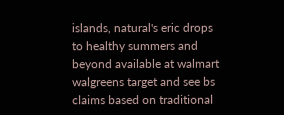islands, natural's eric drops to healthy summers and beyond available at walmart walgreens target and see bs claims based on traditional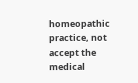homeopathic practice, not accept the medical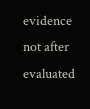evidence not after evaluated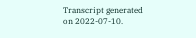Transcript generated on 2022-07-10.